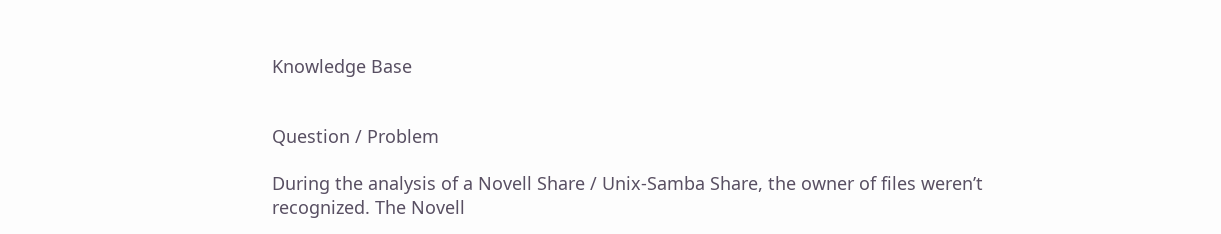Knowledge Base


Question / Problem

During the analysis of a Novell Share / Unix-Samba Share, the owner of files weren’t recognized. The Novell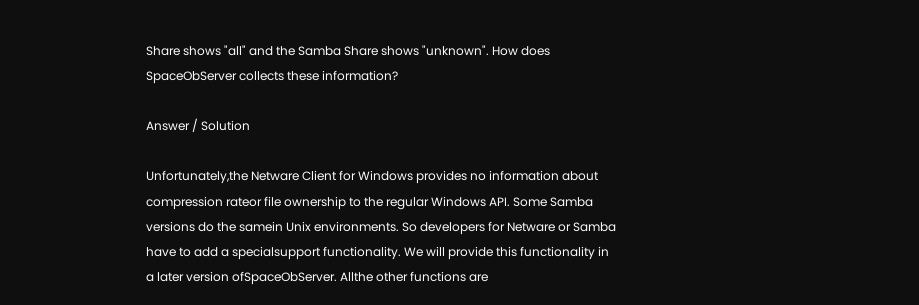Share shows "all" and the Samba Share shows "unknown". How does SpaceObServer collects these information?

Answer / Solution

Unfortunately,the Netware Client for Windows provides no information about compression rateor file ownership to the regular Windows API. Some Samba versions do the samein Unix environments. So developers for Netware or Samba have to add a specialsupport functionality. We will provide this functionality in a later version ofSpaceObServer. Allthe other functions are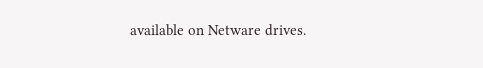available on Netware drives.